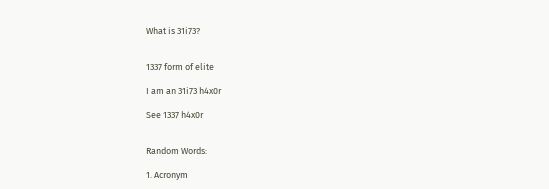What is 31i73?


1337 form of elite

I am an 31i73 h4x0r

See 1337 h4x0r


Random Words:

1. Acronym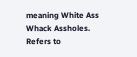meaning White Ass Whack Assholes. Refers to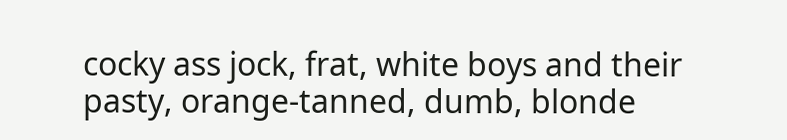cocky ass jock, frat, white boys and their pasty, orange-tanned, dumb, blonde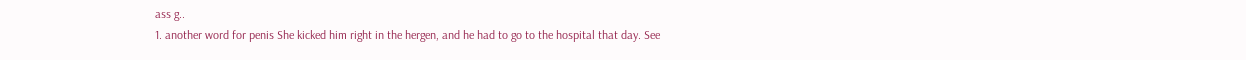ass g..
1. another word for penis She kicked him right in the hergen, and he had to go to the hospital that day. See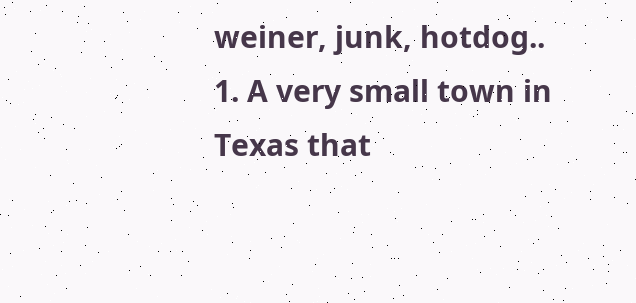weiner, junk, hotdog..
1. A very small town in Texas that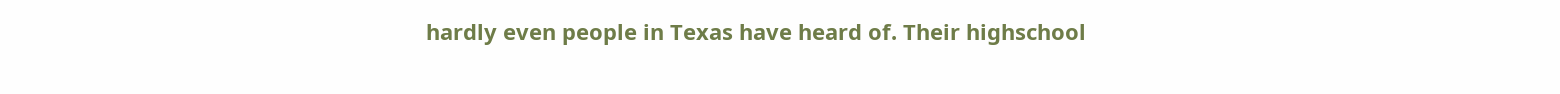hardly even people in Texas have heard of. Their highschool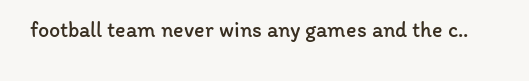football team never wins any games and the c..